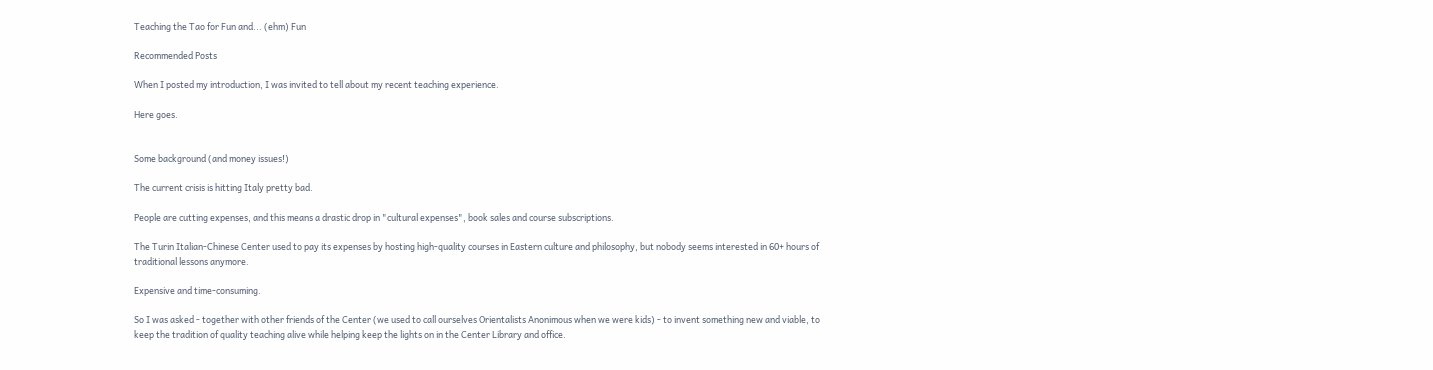Teaching the Tao for Fun and... (ehm) Fun

Recommended Posts

When I posted my introduction, I was invited to tell about my recent teaching experience.

Here goes.


Some background (and money issues!)

The current crisis is hitting Italy pretty bad.

People are cutting expenses, and this means a drastic drop in "cultural expenses", book sales and course subscriptions.

The Turin Italian-Chinese Center used to pay its expenses by hosting high-quality courses in Eastern culture and philosophy, but nobody seems interested in 60+ hours of traditional lessons anymore.

Expensive and time-consuming.

So I was asked - together with other friends of the Center (we used to call ourselves Orientalists Anonimous when we were kids) - to invent something new and viable, to keep the tradition of quality teaching alive while helping keep the lights on in the Center Library and office.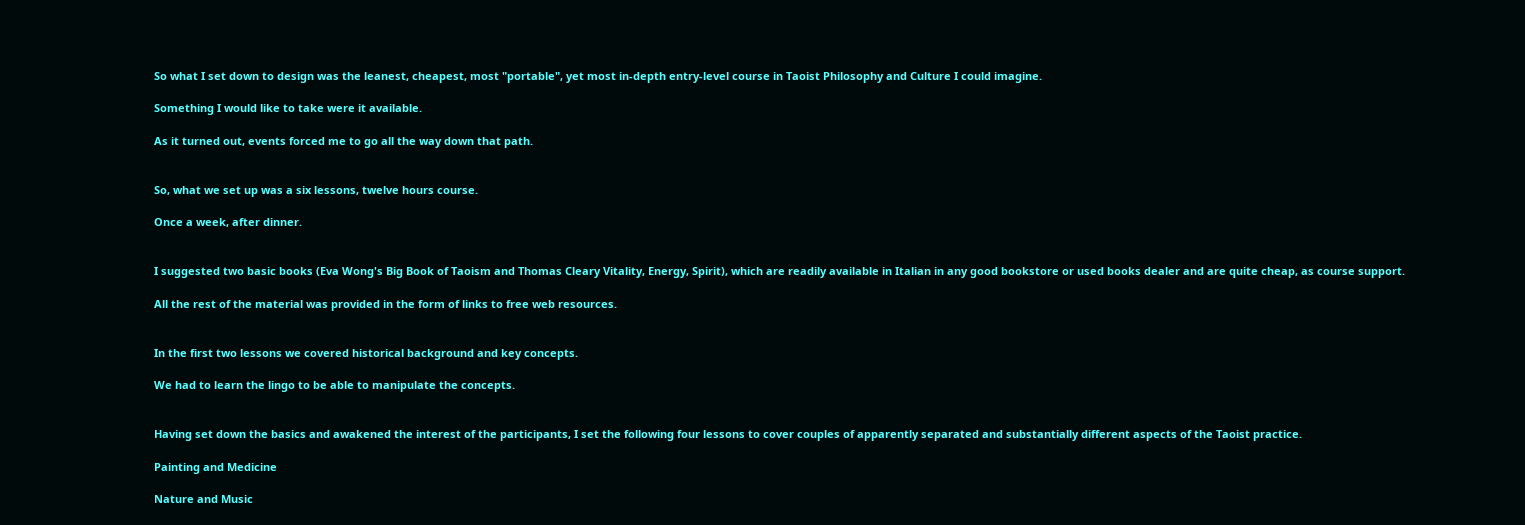So what I set down to design was the leanest, cheapest, most "portable", yet most in-depth entry-level course in Taoist Philosophy and Culture I could imagine.

Something I would like to take were it available.

As it turned out, events forced me to go all the way down that path.


So, what we set up was a six lessons, twelve hours course.

Once a week, after dinner.


I suggested two basic books (Eva Wong's Big Book of Taoism and Thomas Cleary Vitality, Energy, Spirit), which are readily available in Italian in any good bookstore or used books dealer and are quite cheap, as course support.

All the rest of the material was provided in the form of links to free web resources.


In the first two lessons we covered historical background and key concepts.

We had to learn the lingo to be able to manipulate the concepts.


Having set down the basics and awakened the interest of the participants, I set the following four lessons to cover couples of apparently separated and substantially different aspects of the Taoist practice.

Painting and Medicine

Nature and Music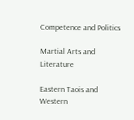Competence and Politics

Martial Arts and Literature

Eastern Taois and Western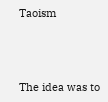Taoism



The idea was to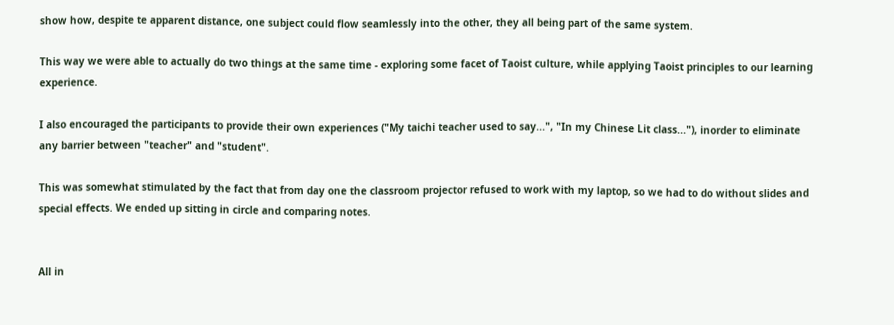show how, despite te apparent distance, one subject could flow seamlessly into the other, they all being part of the same system.

This way we were able to actually do two things at the same time - exploring some facet of Taoist culture, while applying Taoist principles to our learning experience.

I also encouraged the participants to provide their own experiences ("My taichi teacher used to say...", "In my Chinese Lit class..."), inorder to eliminate any barrier between "teacher" and "student".

This was somewhat stimulated by the fact that from day one the classroom projector refused to work with my laptop, so we had to do without slides and special effects. We ended up sitting in circle and comparing notes.


All in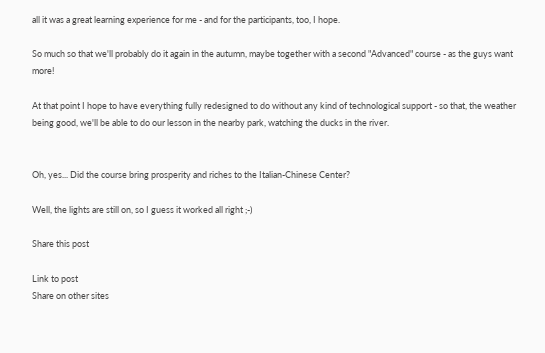all it was a great learning experience for me - and for the participants, too, I hope.

So much so that we'll probably do it again in the autumn, maybe together with a second "Advanced" course - as the guys want more!

At that point I hope to have everything fully redesigned to do without any kind of technological support - so that, the weather being good, we'll be able to do our lesson in the nearby park, watching the ducks in the river.


Oh, yes... Did the course bring prosperity and riches to the Italian-Chinese Center?

Well, the lights are still on, so I guess it worked all right ;-)

Share this post

Link to post
Share on other sites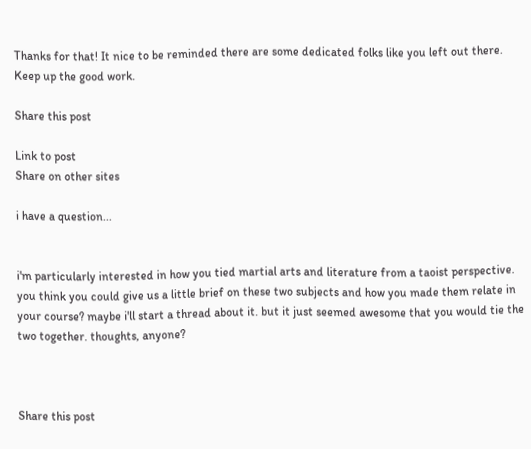Thanks for that! It nice to be reminded there are some dedicated folks like you left out there. Keep up the good work.

Share this post

Link to post
Share on other sites

i have a question...


i'm particularly interested in how you tied martial arts and literature from a taoist perspective. you think you could give us a little brief on these two subjects and how you made them relate in your course? maybe i'll start a thread about it. but it just seemed awesome that you would tie the two together. thoughts, anyone?



Share this post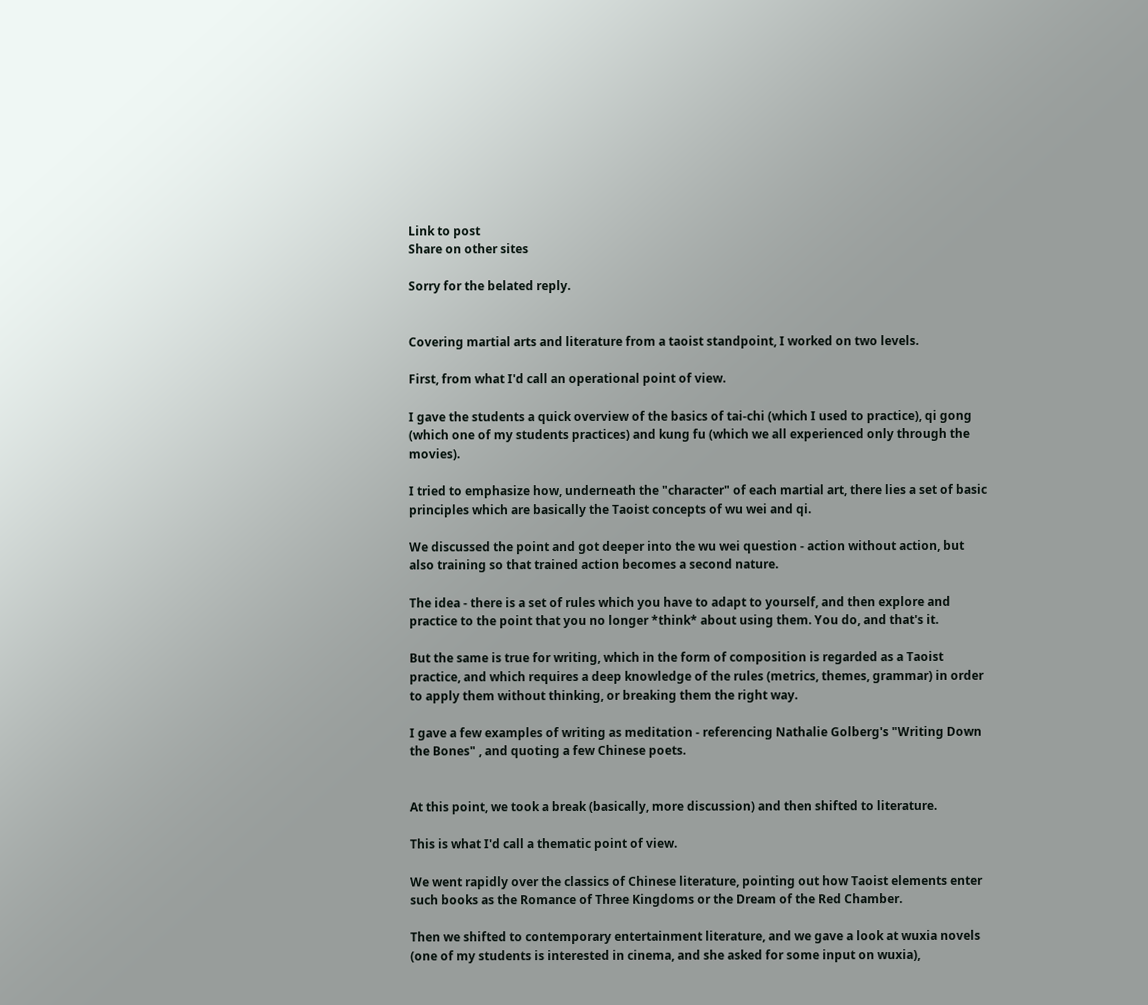Link to post
Share on other sites

Sorry for the belated reply.


Covering martial arts and literature from a taoist standpoint, I worked on two levels.

First, from what I'd call an operational point of view.

I gave the students a quick overview of the basics of tai-chi (which I used to practice), qi gong (which one of my students practices) and kung fu (which we all experienced only through the movies).

I tried to emphasize how, underneath the "character" of each martial art, there lies a set of basic principles which are basically the Taoist concepts of wu wei and qi.

We discussed the point and got deeper into the wu wei question - action without action, but also training so that trained action becomes a second nature.

The idea - there is a set of rules which you have to adapt to yourself, and then explore and practice to the point that you no longer *think* about using them. You do, and that's it.

But the same is true for writing, which in the form of composition is regarded as a Taoist practice, and which requires a deep knowledge of the rules (metrics, themes, grammar) in order to apply them without thinking, or breaking them the right way.

I gave a few examples of writing as meditation - referencing Nathalie Golberg's "Writing Down the Bones" , and quoting a few Chinese poets.


At this point, we took a break (basically, more discussion) and then shifted to literature.

This is what I'd call a thematic point of view.

We went rapidly over the classics of Chinese literature, pointing out how Taoist elements enter such books as the Romance of Three Kingdoms or the Dream of the Red Chamber.

Then we shifted to contemporary entertainment literature, and we gave a look at wuxia novels (one of my students is interested in cinema, and she asked for some input on wuxia),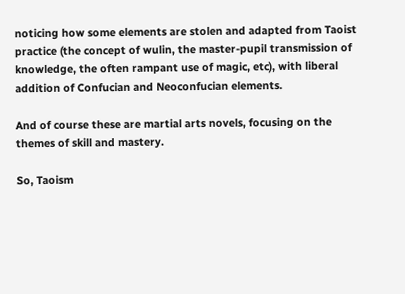noticing how some elements are stolen and adapted from Taoist practice (the concept of wulin, the master-pupil transmission of knowledge, the often rampant use of magic, etc), with liberal addition of Confucian and Neoconfucian elements.

And of course these are martial arts novels, focusing on the themes of skill and mastery.

So, Taoism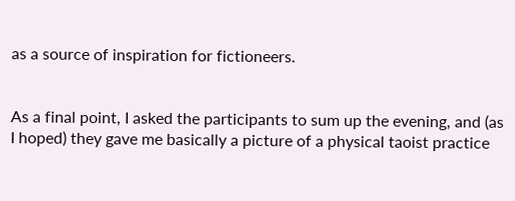as a source of inspiration for fictioneers.


As a final point, I asked the participants to sum up the evening, and (as I hoped) they gave me basically a picture of a physical taoist practice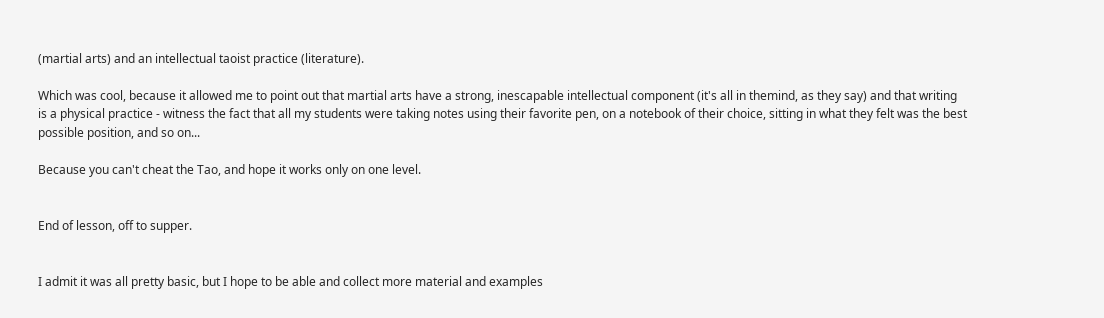(martial arts) and an intellectual taoist practice (literature).

Which was cool, because it allowed me to point out that martial arts have a strong, inescapable intellectual component (it's all in themind, as they say) and that writing is a physical practice - witness the fact that all my students were taking notes using their favorite pen, on a notebook of their choice, sitting in what they felt was the best possible position, and so on...

Because you can't cheat the Tao, and hope it works only on one level.


End of lesson, off to supper.


I admit it was all pretty basic, but I hope to be able and collect more material and examples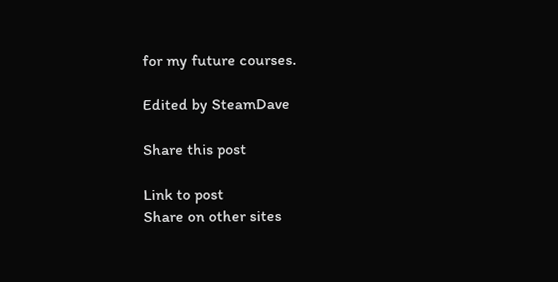for my future courses.

Edited by SteamDave

Share this post

Link to post
Share on other sites